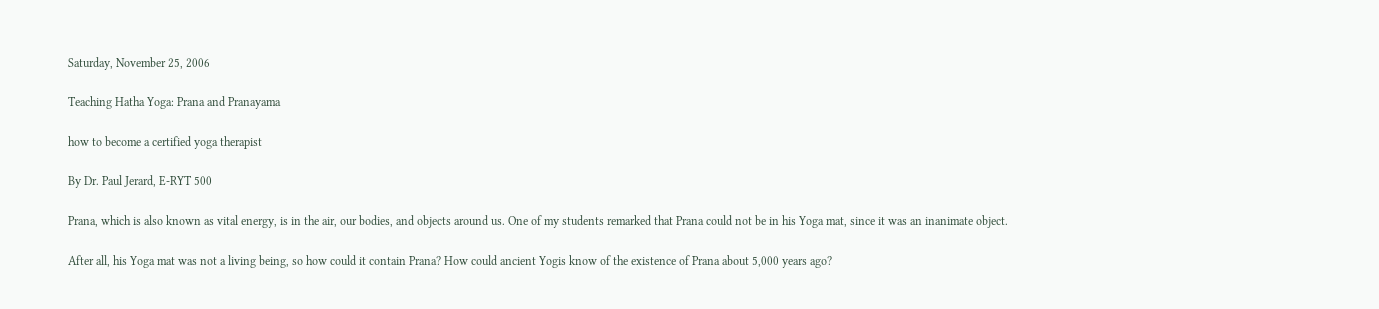Saturday, November 25, 2006

Teaching Hatha Yoga: Prana and Pranayama

how to become a certified yoga therapist

By Dr. Paul Jerard, E-RYT 500

Prana, which is also known as vital energy, is in the air, our bodies, and objects around us. One of my students remarked that Prana could not be in his Yoga mat, since it was an inanimate object.

After all, his Yoga mat was not a living being, so how could it contain Prana? How could ancient Yogis know of the existence of Prana about 5,000 years ago?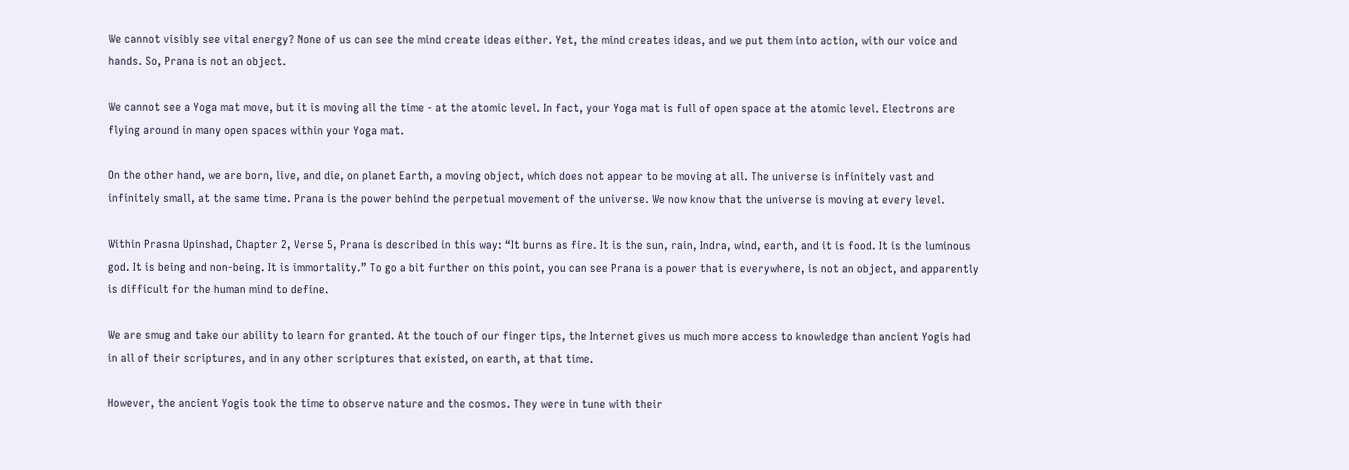We cannot visibly see vital energy? None of us can see the mind create ideas either. Yet, the mind creates ideas, and we put them into action, with our voice and hands. So, Prana is not an object.

We cannot see a Yoga mat move, but it is moving all the time - at the atomic level. In fact, your Yoga mat is full of open space at the atomic level. Electrons are flying around in many open spaces within your Yoga mat.

On the other hand, we are born, live, and die, on planet Earth, a moving object, which does not appear to be moving at all. The universe is infinitely vast and infinitely small, at the same time. Prana is the power behind the perpetual movement of the universe. We now know that the universe is moving at every level.

Within Prasna Upinshad, Chapter 2, Verse 5, Prana is described in this way: “It burns as fire. It is the sun, rain, Indra, wind, earth, and it is food. It is the luminous god. It is being and non-being. It is immortality.” To go a bit further on this point, you can see Prana is a power that is everywhere, is not an object, and apparently is difficult for the human mind to define.

We are smug and take our ability to learn for granted. At the touch of our finger tips, the Internet gives us much more access to knowledge than ancient Yogis had in all of their scriptures, and in any other scriptures that existed, on earth, at that time.

However, the ancient Yogis took the time to observe nature and the cosmos. They were in tune with their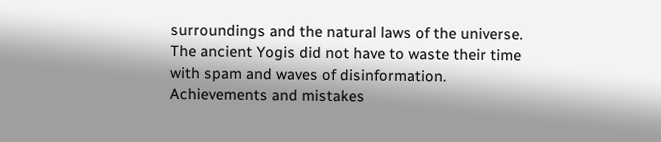surroundings and the natural laws of the universe. The ancient Yogis did not have to waste their time with spam and waves of disinformation. Achievements and mistakes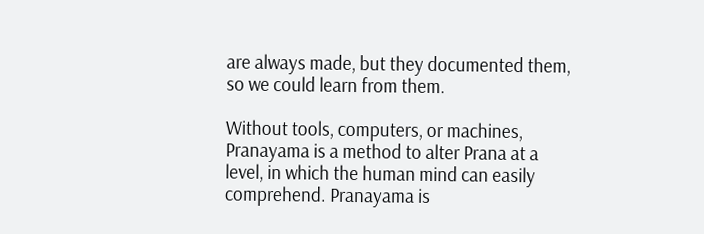are always made, but they documented them, so we could learn from them.

Without tools, computers, or machines, Pranayama is a method to alter Prana at a level, in which the human mind can easily comprehend. Pranayama is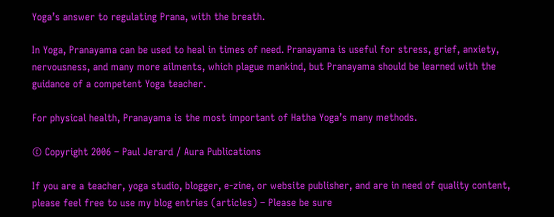Yoga’s answer to regulating Prana, with the breath.

In Yoga, Pranayama can be used to heal in times of need. Pranayama is useful for stress, grief, anxiety, nervousness, and many more ailments, which plague mankind, but Pranayama should be learned with the guidance of a competent Yoga teacher.

For physical health, Pranayama is the most important of Hatha Yoga’s many methods.

© Copyright 2006 – Paul Jerard / Aura Publications

If you are a teacher, yoga studio, blogger, e-zine, or website publisher, and are in need of quality content, please feel free to use my blog entries (articles) – Please be sure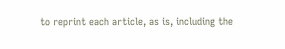to reprint each article, as is, including the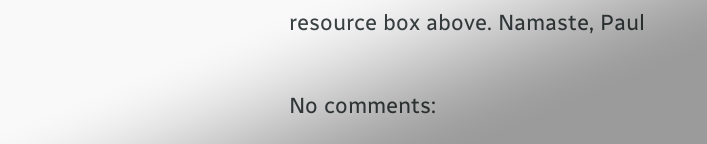resource box above. Namaste, Paul

No comments: